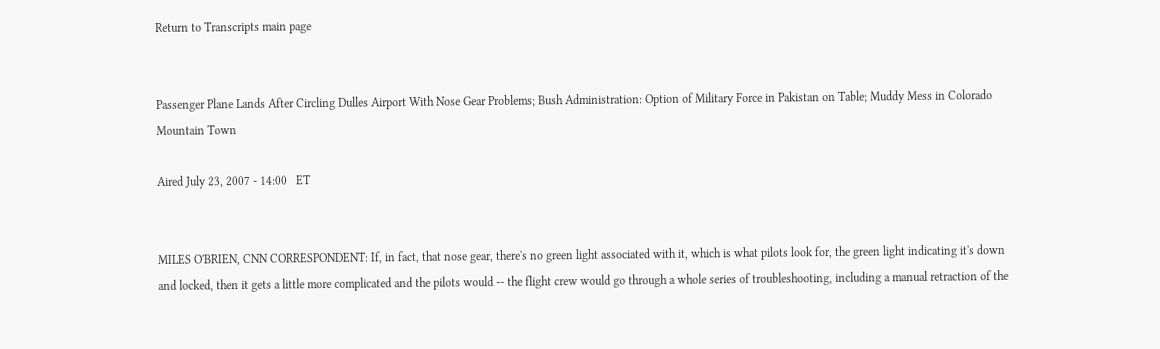Return to Transcripts main page


Passenger Plane Lands After Circling Dulles Airport With Nose Gear Problems; Bush Administration: Option of Military Force in Pakistan on Table; Muddy Mess in Colorado Mountain Town

Aired July 23, 2007 - 14:00   ET


MILES O'BRIEN, CNN CORRESPONDENT: If, in fact, that nose gear, there's no green light associated with it, which is what pilots look for, the green light indicating it's down and locked, then it gets a little more complicated and the pilots would -- the flight crew would go through a whole series of troubleshooting, including a manual retraction of the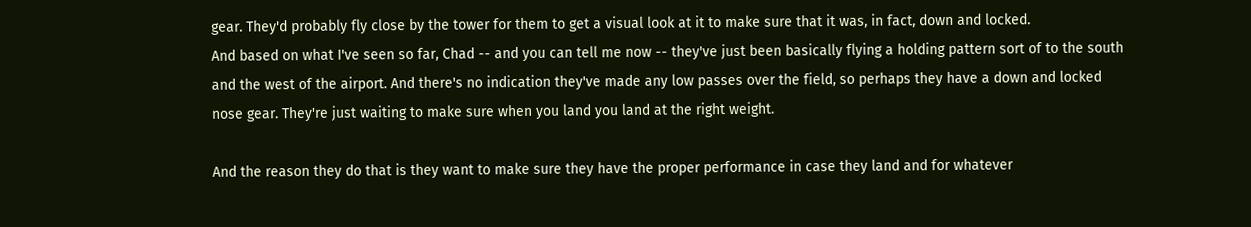gear. They'd probably fly close by the tower for them to get a visual look at it to make sure that it was, in fact, down and locked.
And based on what I've seen so far, Chad -- and you can tell me now -- they've just been basically flying a holding pattern sort of to the south and the west of the airport. And there's no indication they've made any low passes over the field, so perhaps they have a down and locked nose gear. They're just waiting to make sure when you land you land at the right weight.

And the reason they do that is they want to make sure they have the proper performance in case they land and for whatever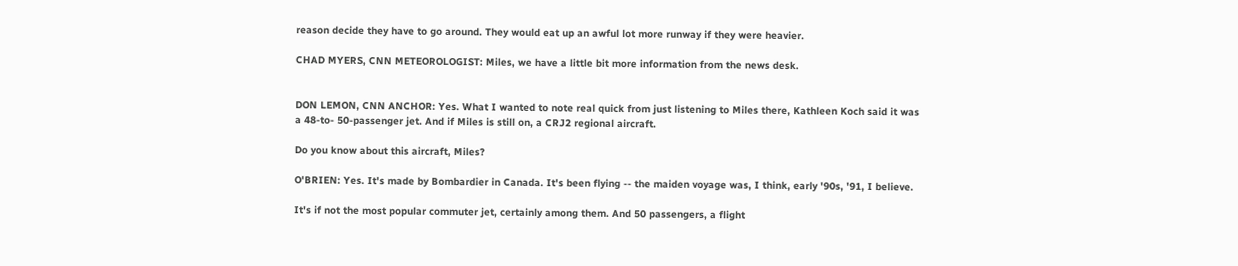reason decide they have to go around. They would eat up an awful lot more runway if they were heavier.

CHAD MYERS, CNN METEOROLOGIST: Miles, we have a little bit more information from the news desk.


DON LEMON, CNN ANCHOR: Yes. What I wanted to note real quick from just listening to Miles there, Kathleen Koch said it was a 48-to- 50-passenger jet. And if Miles is still on, a CRJ2 regional aircraft.

Do you know about this aircraft, Miles?

O'BRIEN: Yes. It's made by Bombardier in Canada. It's been flying -- the maiden voyage was, I think, early '90s, '91, I believe.

It's if not the most popular commuter jet, certainly among them. And 50 passengers, a flight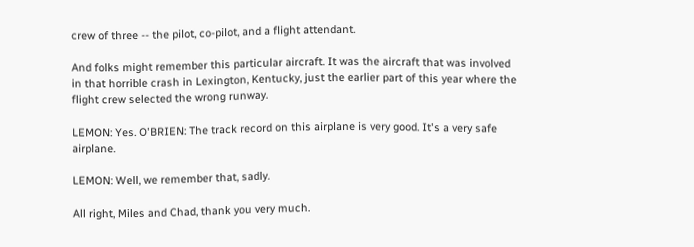crew of three -- the pilot, co-pilot, and a flight attendant.

And folks might remember this particular aircraft. It was the aircraft that was involved in that horrible crash in Lexington, Kentucky, just the earlier part of this year where the flight crew selected the wrong runway.

LEMON: Yes. O'BRIEN: The track record on this airplane is very good. It's a very safe airplane.

LEMON: Well, we remember that, sadly.

All right, Miles and Chad, thank you very much.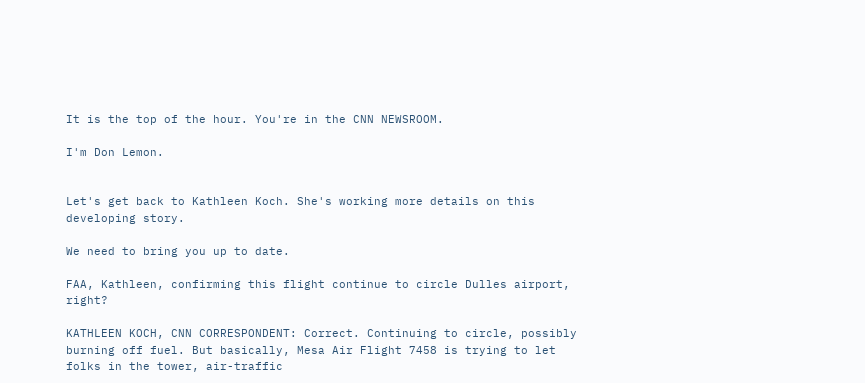It is the top of the hour. You're in the CNN NEWSROOM.

I'm Don Lemon.


Let's get back to Kathleen Koch. She's working more details on this developing story.

We need to bring you up to date.

FAA, Kathleen, confirming this flight continue to circle Dulles airport, right?

KATHLEEN KOCH, CNN CORRESPONDENT: Correct. Continuing to circle, possibly burning off fuel. But basically, Mesa Air Flight 7458 is trying to let folks in the tower, air-traffic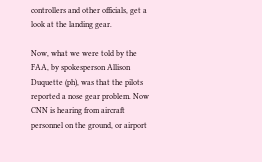controllers and other officials, get a look at the landing gear.

Now, what we were told by the FAA, by spokesperson Allison Duquette (ph), was that the pilots reported a nose gear problem. Now CNN is hearing from aircraft personnel on the ground, or airport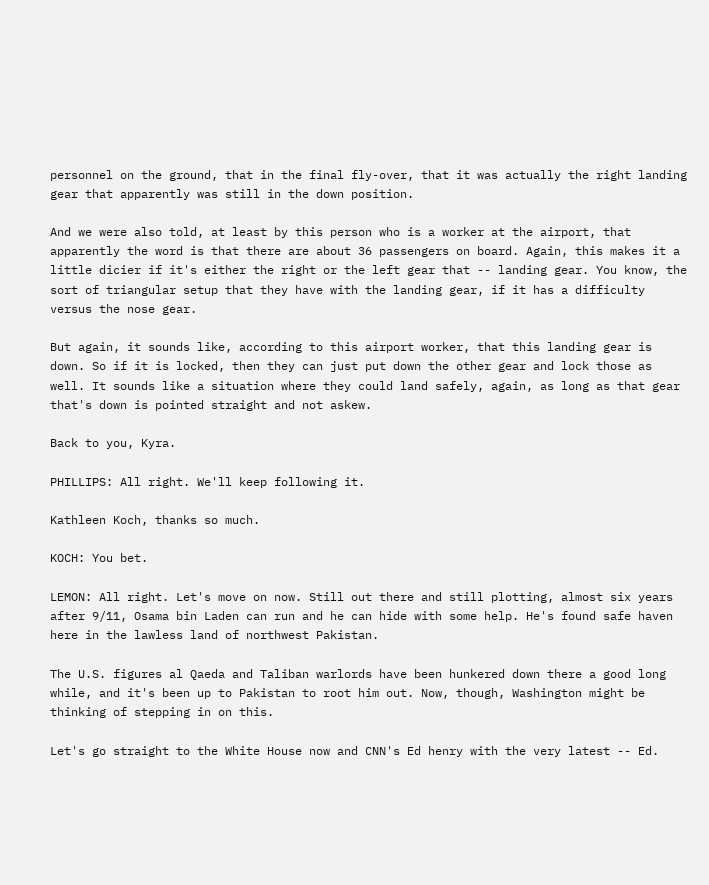personnel on the ground, that in the final fly-over, that it was actually the right landing gear that apparently was still in the down position.

And we were also told, at least by this person who is a worker at the airport, that apparently the word is that there are about 36 passengers on board. Again, this makes it a little dicier if it's either the right or the left gear that -- landing gear. You know, the sort of triangular setup that they have with the landing gear, if it has a difficulty versus the nose gear.

But again, it sounds like, according to this airport worker, that this landing gear is down. So if it is locked, then they can just put down the other gear and lock those as well. It sounds like a situation where they could land safely, again, as long as that gear that's down is pointed straight and not askew.

Back to you, Kyra.

PHILLIPS: All right. We'll keep following it.

Kathleen Koch, thanks so much.

KOCH: You bet.

LEMON: All right. Let's move on now. Still out there and still plotting, almost six years after 9/11, Osama bin Laden can run and he can hide with some help. He's found safe haven here in the lawless land of northwest Pakistan.

The U.S. figures al Qaeda and Taliban warlords have been hunkered down there a good long while, and it's been up to Pakistan to root him out. Now, though, Washington might be thinking of stepping in on this.

Let's go straight to the White House now and CNN's Ed henry with the very latest -- Ed.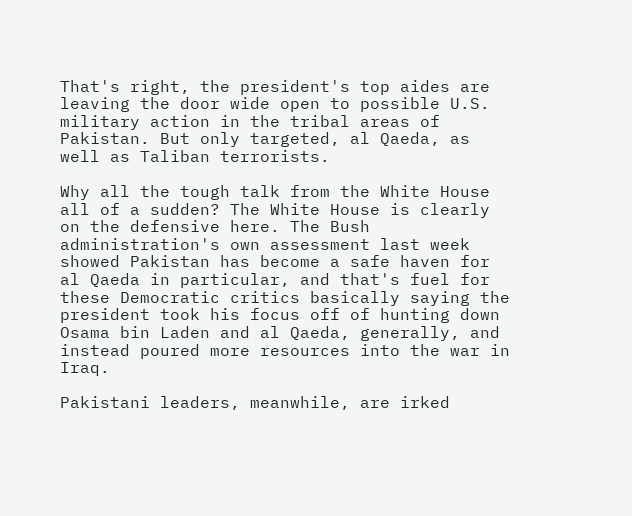That's right, the president's top aides are leaving the door wide open to possible U.S. military action in the tribal areas of Pakistan. But only targeted, al Qaeda, as well as Taliban terrorists.

Why all the tough talk from the White House all of a sudden? The White House is clearly on the defensive here. The Bush administration's own assessment last week showed Pakistan has become a safe haven for al Qaeda in particular, and that's fuel for these Democratic critics basically saying the president took his focus off of hunting down Osama bin Laden and al Qaeda, generally, and instead poured more resources into the war in Iraq.

Pakistani leaders, meanwhile, are irked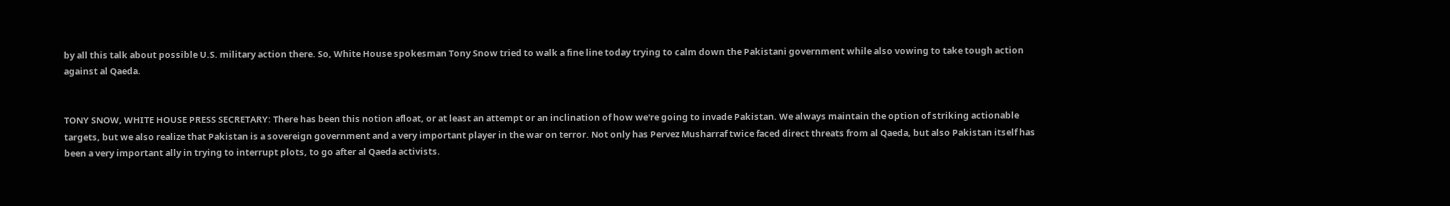by all this talk about possible U.S. military action there. So, White House spokesman Tony Snow tried to walk a fine line today trying to calm down the Pakistani government while also vowing to take tough action against al Qaeda.


TONY SNOW, WHITE HOUSE PRESS SECRETARY: There has been this notion afloat, or at least an attempt or an inclination of how we're going to invade Pakistan. We always maintain the option of striking actionable targets, but we also realize that Pakistan is a sovereign government and a very important player in the war on terror. Not only has Pervez Musharraf twice faced direct threats from al Qaeda, but also Pakistan itself has been a very important ally in trying to interrupt plots, to go after al Qaeda activists.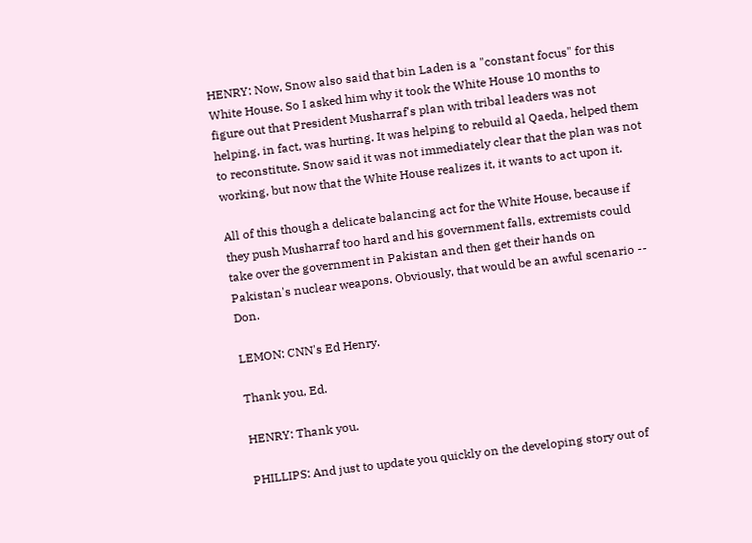HENRY: Now, Snow also said that bin Laden is a "constant focus" for this White House. So I asked him why it took the White House 10 months to figure out that President Musharraf's plan with tribal leaders was not helping, in fact, was hurting. It was helping to rebuild al Qaeda, helped them to reconstitute. Snow said it was not immediately clear that the plan was not working, but now that the White House realizes it, it wants to act upon it.

All of this though a delicate balancing act for the White House, because if they push Musharraf too hard and his government falls, extremists could take over the government in Pakistan and then get their hands on Pakistan's nuclear weapons. Obviously, that would be an awful scenario -- Don.

LEMON: CNN's Ed Henry.

Thank you, Ed.

HENRY: Thank you.

PHILLIPS: And just to update you quickly on the developing story out of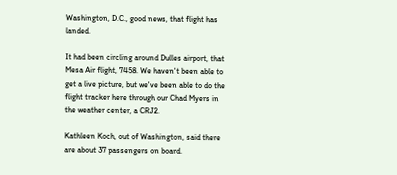Washington, D.C., good news, that flight has landed.

It had been circling around Dulles airport, that Mesa Air flight, 7458. We haven't been able to get a live picture, but we've been able to do the flight tracker here through our Chad Myers in the weather center, a CRJ2.

Kathleen Koch, out of Washington, said there are about 37 passengers on board.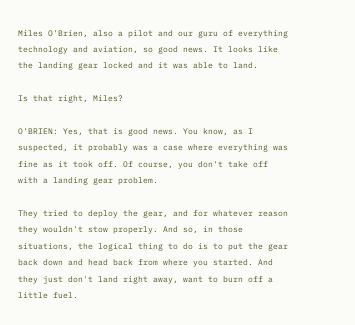Miles O'Brien, also a pilot and our guru of everything technology and aviation, so good news. It looks like the landing gear locked and it was able to land.

Is that right, Miles?

O'BRIEN: Yes, that is good news. You know, as I suspected, it probably was a case where everything was fine as it took off. Of course, you don't take off with a landing gear problem.

They tried to deploy the gear, and for whatever reason they wouldn't stow properly. And so, in those situations, the logical thing to do is to put the gear back down and head back from where you started. And they just don't land right away, want to burn off a little fuel.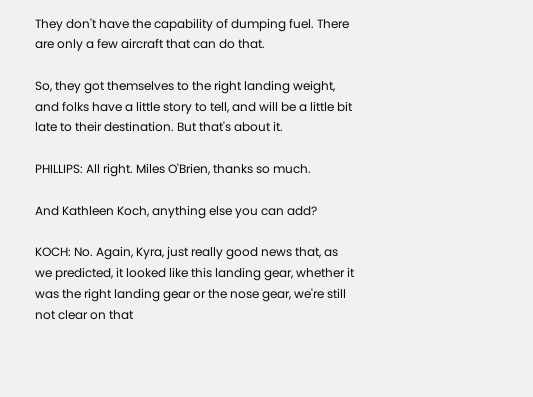They don't have the capability of dumping fuel. There are only a few aircraft that can do that.

So, they got themselves to the right landing weight, and folks have a little story to tell, and will be a little bit late to their destination. But that's about it.

PHILLIPS: All right. Miles O'Brien, thanks so much.

And Kathleen Koch, anything else you can add?

KOCH: No. Again, Kyra, just really good news that, as we predicted, it looked like this landing gear, whether it was the right landing gear or the nose gear, we're still not clear on that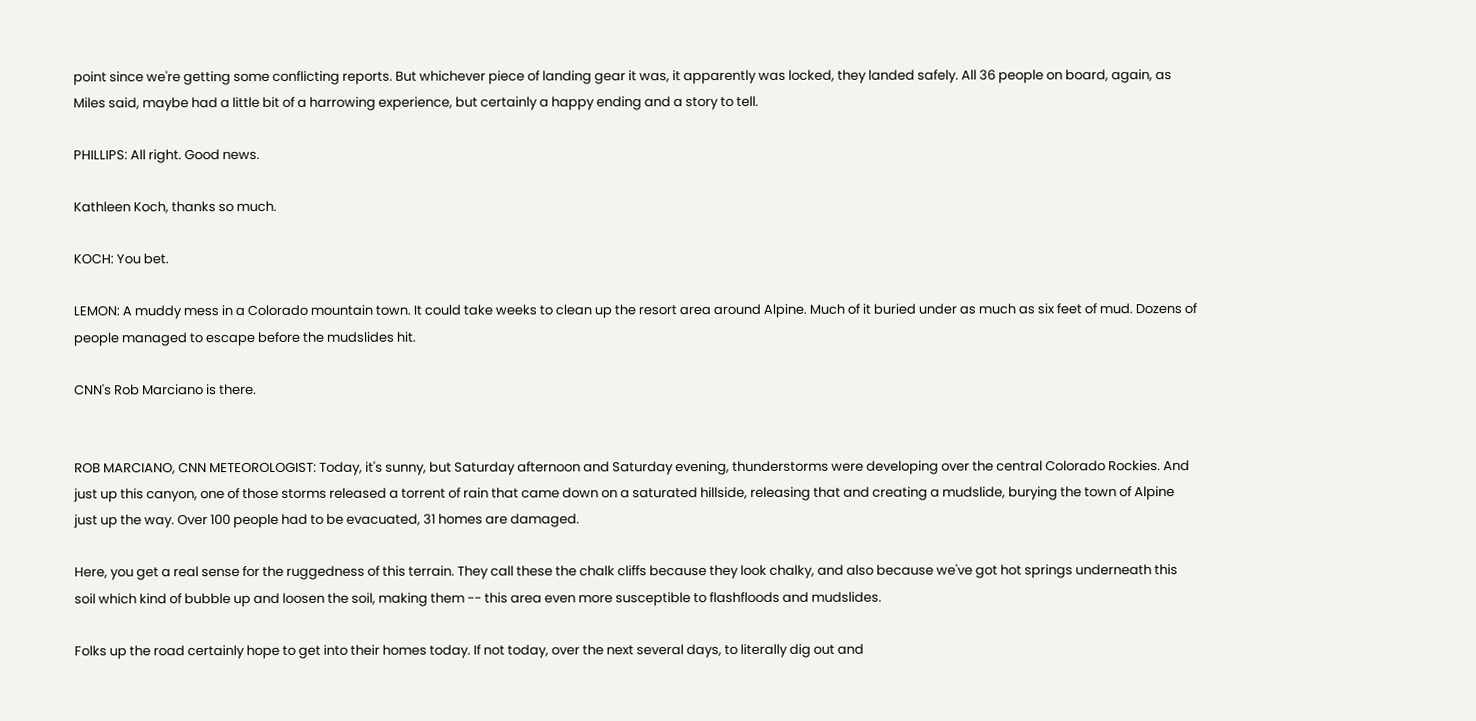point since we're getting some conflicting reports. But whichever piece of landing gear it was, it apparently was locked, they landed safely. All 36 people on board, again, as Miles said, maybe had a little bit of a harrowing experience, but certainly a happy ending and a story to tell.

PHILLIPS: All right. Good news.

Kathleen Koch, thanks so much.

KOCH: You bet.

LEMON: A muddy mess in a Colorado mountain town. It could take weeks to clean up the resort area around Alpine. Much of it buried under as much as six feet of mud. Dozens of people managed to escape before the mudslides hit.

CNN's Rob Marciano is there.


ROB MARCIANO, CNN METEOROLOGIST: Today, it's sunny, but Saturday afternoon and Saturday evening, thunderstorms were developing over the central Colorado Rockies. And just up this canyon, one of those storms released a torrent of rain that came down on a saturated hillside, releasing that and creating a mudslide, burying the town of Alpine just up the way. Over 100 people had to be evacuated, 31 homes are damaged.

Here, you get a real sense for the ruggedness of this terrain. They call these the chalk cliffs because they look chalky, and also because we've got hot springs underneath this soil which kind of bubble up and loosen the soil, making them -- this area even more susceptible to flashfloods and mudslides.

Folks up the road certainly hope to get into their homes today. If not today, over the next several days, to literally dig out and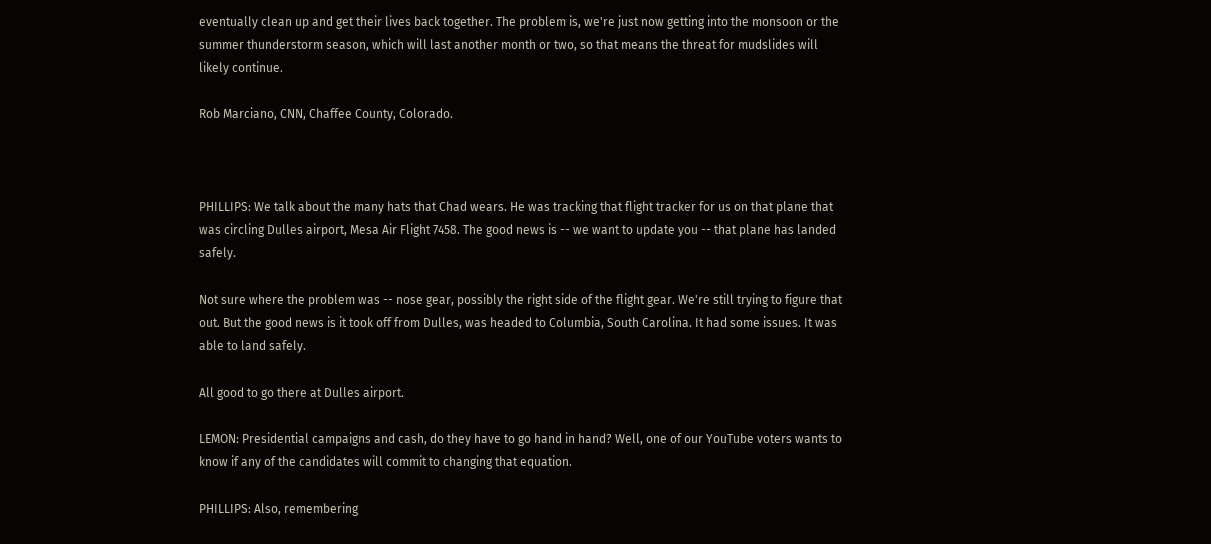eventually clean up and get their lives back together. The problem is, we're just now getting into the monsoon or the summer thunderstorm season, which will last another month or two, so that means the threat for mudslides will likely continue.

Rob Marciano, CNN, Chaffee County, Colorado.



PHILLIPS: We talk about the many hats that Chad wears. He was tracking that flight tracker for us on that plane that was circling Dulles airport, Mesa Air Flight 7458. The good news is -- we want to update you -- that plane has landed safely.

Not sure where the problem was -- nose gear, possibly the right side of the flight gear. We're still trying to figure that out. But the good news is it took off from Dulles, was headed to Columbia, South Carolina. It had some issues. It was able to land safely.

All good to go there at Dulles airport.

LEMON: Presidential campaigns and cash, do they have to go hand in hand? Well, one of our YouTube voters wants to know if any of the candidates will commit to changing that equation.

PHILLIPS: Also, remembering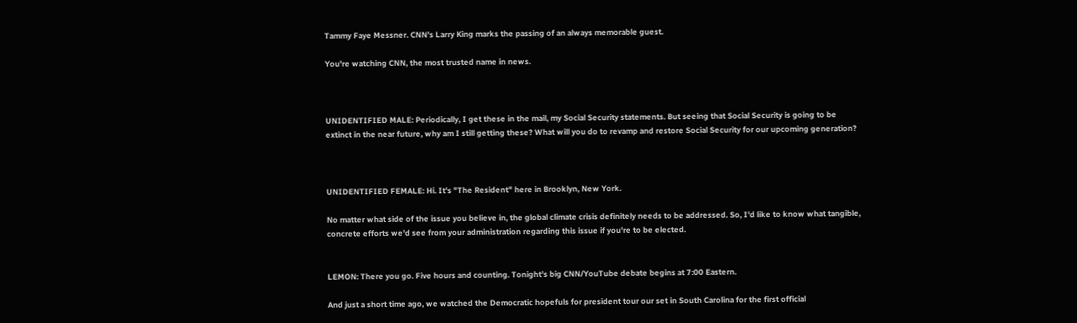Tammy Faye Messner. CNN's Larry King marks the passing of an always memorable guest.

You're watching CNN, the most trusted name in news.



UNIDENTIFIED MALE: Periodically, I get these in the mail, my Social Security statements. But seeing that Social Security is going to be extinct in the near future, why am I still getting these? What will you do to revamp and restore Social Security for our upcoming generation?



UNIDENTIFIED FEMALE: Hi. It's "The Resident" here in Brooklyn, New York.

No matter what side of the issue you believe in, the global climate crisis definitely needs to be addressed. So, I'd like to know what tangible, concrete efforts we'd see from your administration regarding this issue if you're to be elected.


LEMON: There you go. Five hours and counting. Tonight's big CNN/YouTube debate begins at 7:00 Eastern.

And just a short time ago, we watched the Democratic hopefuls for president tour our set in South Carolina for the first official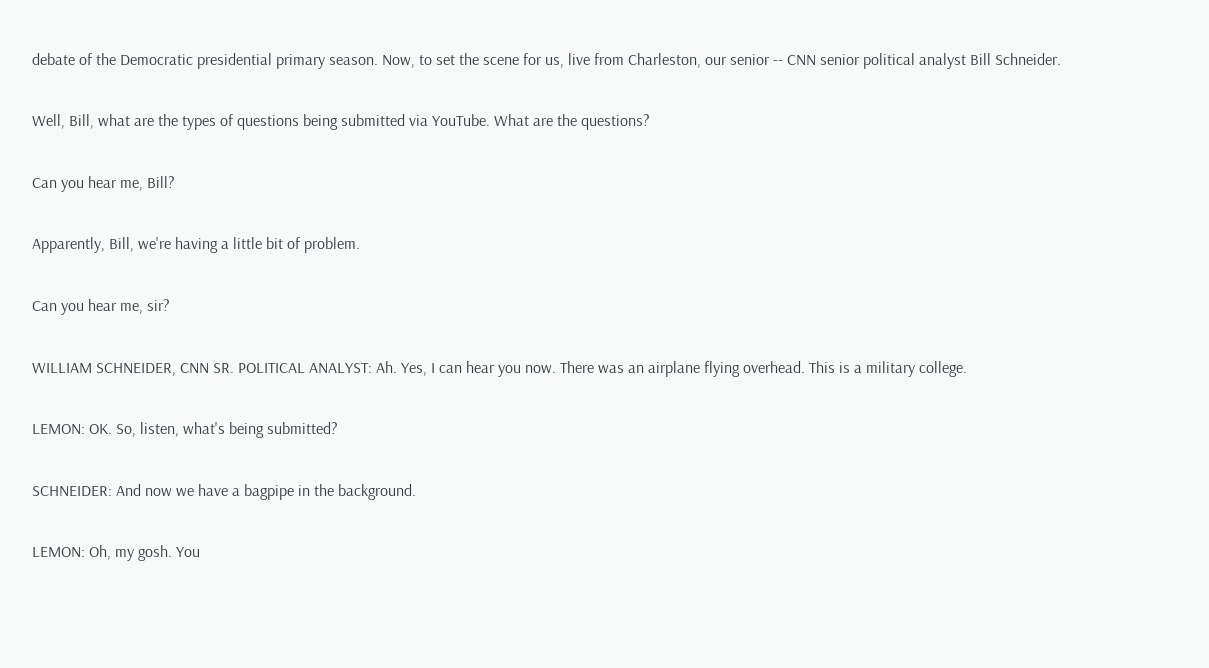debate of the Democratic presidential primary season. Now, to set the scene for us, live from Charleston, our senior -- CNN senior political analyst Bill Schneider.

Well, Bill, what are the types of questions being submitted via YouTube. What are the questions?

Can you hear me, Bill?

Apparently, Bill, we're having a little bit of problem.

Can you hear me, sir?

WILLIAM SCHNEIDER, CNN SR. POLITICAL ANALYST: Ah. Yes, I can hear you now. There was an airplane flying overhead. This is a military college.

LEMON: OK. So, listen, what's being submitted?

SCHNEIDER: And now we have a bagpipe in the background.

LEMON: Oh, my gosh. You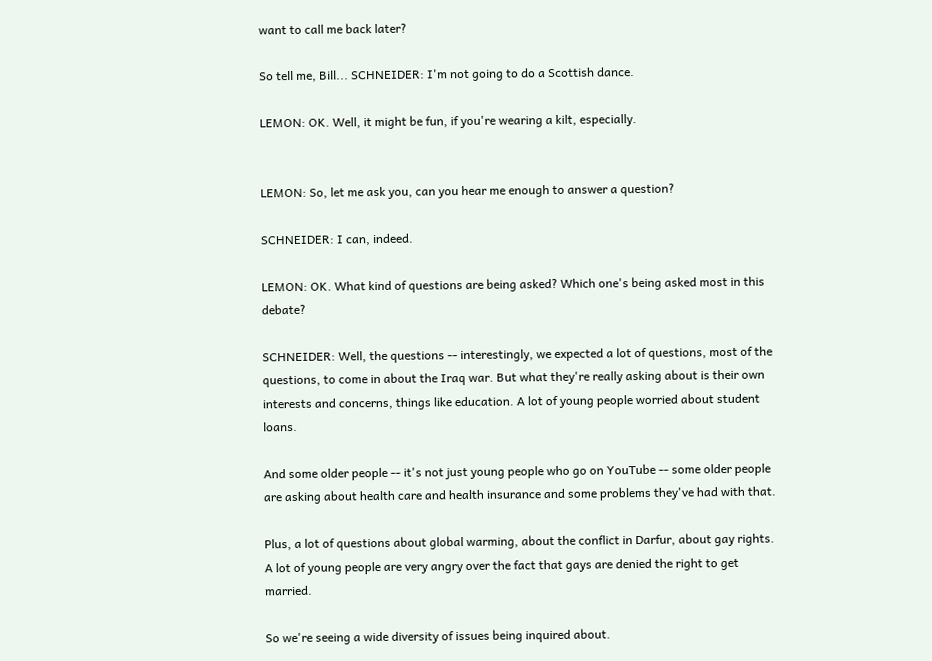want to call me back later?

So tell me, Bill... SCHNEIDER: I'm not going to do a Scottish dance.

LEMON: OK. Well, it might be fun, if you're wearing a kilt, especially.


LEMON: So, let me ask you, can you hear me enough to answer a question?

SCHNEIDER: I can, indeed.

LEMON: OK. What kind of questions are being asked? Which one's being asked most in this debate?

SCHNEIDER: Well, the questions -- interestingly, we expected a lot of questions, most of the questions, to come in about the Iraq war. But what they're really asking about is their own interests and concerns, things like education. A lot of young people worried about student loans.

And some older people -- it's not just young people who go on YouTube -- some older people are asking about health care and health insurance and some problems they've had with that.

Plus, a lot of questions about global warming, about the conflict in Darfur, about gay rights. A lot of young people are very angry over the fact that gays are denied the right to get married.

So we're seeing a wide diversity of issues being inquired about.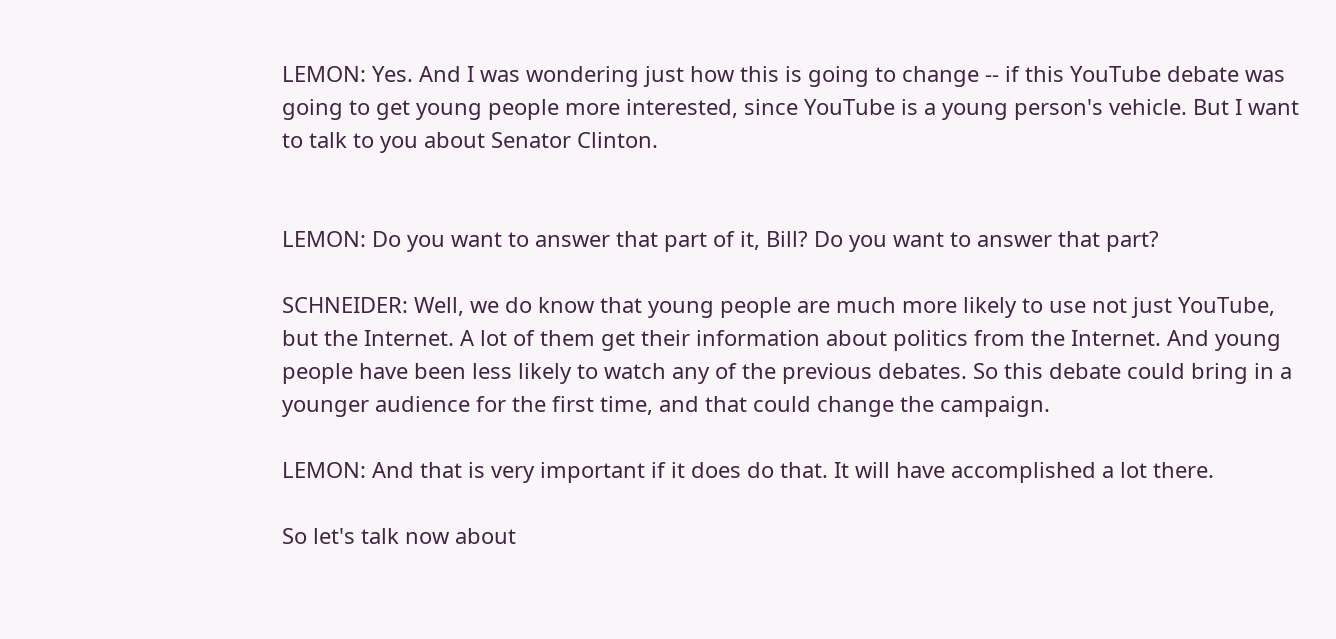LEMON: Yes. And I was wondering just how this is going to change -- if this YouTube debate was going to get young people more interested, since YouTube is a young person's vehicle. But I want to talk to you about Senator Clinton.


LEMON: Do you want to answer that part of it, Bill? Do you want to answer that part?

SCHNEIDER: Well, we do know that young people are much more likely to use not just YouTube, but the Internet. A lot of them get their information about politics from the Internet. And young people have been less likely to watch any of the previous debates. So this debate could bring in a younger audience for the first time, and that could change the campaign.

LEMON: And that is very important if it does do that. It will have accomplished a lot there.

So let's talk now about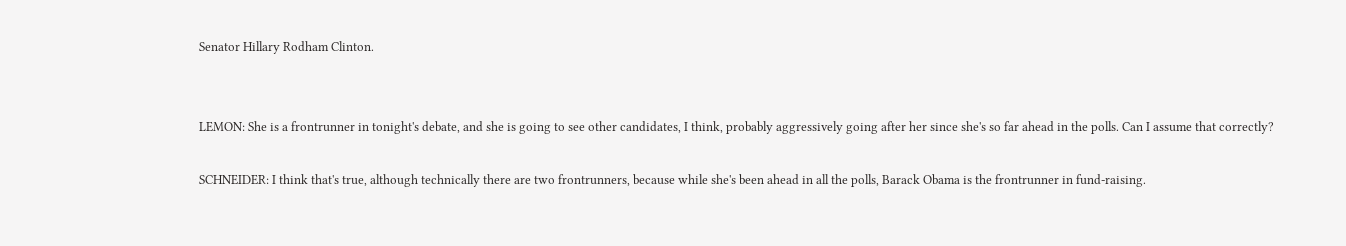Senator Hillary Rodham Clinton.


LEMON: She is a frontrunner in tonight's debate, and she is going to see other candidates, I think, probably aggressively going after her since she's so far ahead in the polls. Can I assume that correctly?

SCHNEIDER: I think that's true, although technically there are two frontrunners, because while she's been ahead in all the polls, Barack Obama is the frontrunner in fund-raising.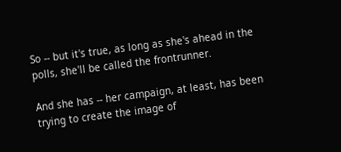So -- but it's true, as long as she's ahead in the polls, she'll be called the frontrunner.

And she has -- her campaign, at least, has been trying to create the image of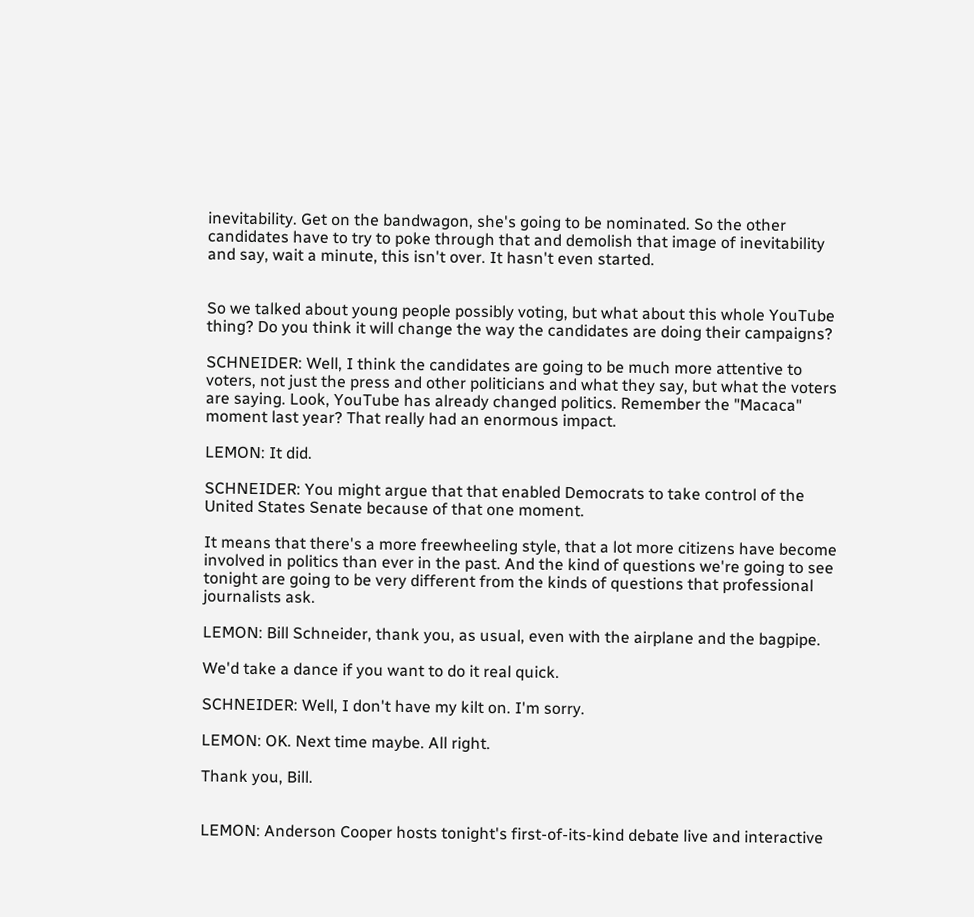inevitability. Get on the bandwagon, she's going to be nominated. So the other candidates have to try to poke through that and demolish that image of inevitability and say, wait a minute, this isn't over. It hasn't even started.


So we talked about young people possibly voting, but what about this whole YouTube thing? Do you think it will change the way the candidates are doing their campaigns?

SCHNEIDER: Well, I think the candidates are going to be much more attentive to voters, not just the press and other politicians and what they say, but what the voters are saying. Look, YouTube has already changed politics. Remember the "Macaca" moment last year? That really had an enormous impact.

LEMON: It did.

SCHNEIDER: You might argue that that enabled Democrats to take control of the United States Senate because of that one moment.

It means that there's a more freewheeling style, that a lot more citizens have become involved in politics than ever in the past. And the kind of questions we're going to see tonight are going to be very different from the kinds of questions that professional journalists ask.

LEMON: Bill Schneider, thank you, as usual, even with the airplane and the bagpipe.

We'd take a dance if you want to do it real quick.

SCHNEIDER: Well, I don't have my kilt on. I'm sorry.

LEMON: OK. Next time maybe. All right.

Thank you, Bill.


LEMON: Anderson Cooper hosts tonight's first-of-its-kind debate live and interactive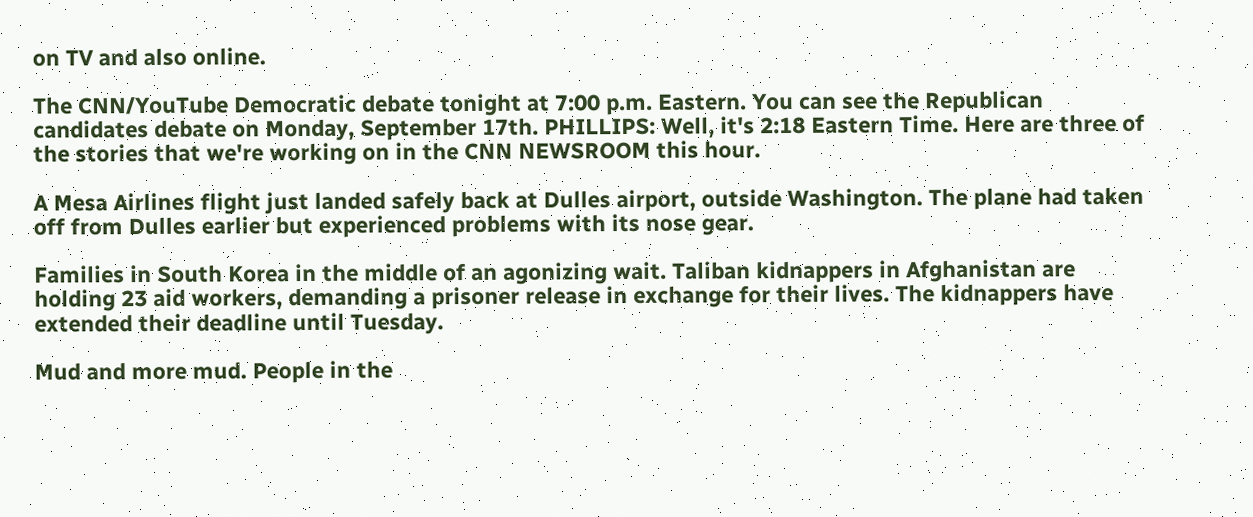on TV and also online.

The CNN/YouTube Democratic debate tonight at 7:00 p.m. Eastern. You can see the Republican candidates debate on Monday, September 17th. PHILLIPS: Well, it's 2:18 Eastern Time. Here are three of the stories that we're working on in the CNN NEWSROOM this hour.

A Mesa Airlines flight just landed safely back at Dulles airport, outside Washington. The plane had taken off from Dulles earlier but experienced problems with its nose gear.

Families in South Korea in the middle of an agonizing wait. Taliban kidnappers in Afghanistan are holding 23 aid workers, demanding a prisoner release in exchange for their lives. The kidnappers have extended their deadline until Tuesday.

Mud and more mud. People in the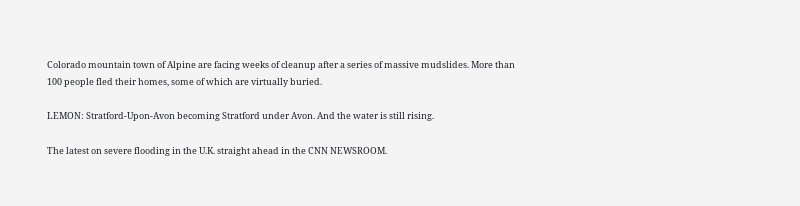Colorado mountain town of Alpine are facing weeks of cleanup after a series of massive mudslides. More than 100 people fled their homes, some of which are virtually buried.

LEMON: Stratford-Upon-Avon becoming Stratford under Avon. And the water is still rising.

The latest on severe flooding in the U.K. straight ahead in the CNN NEWSROOM.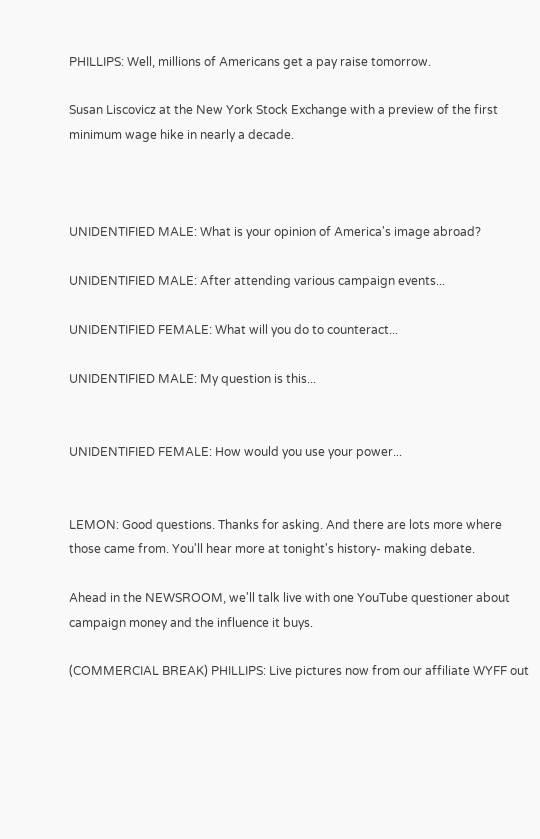PHILLIPS: Well, millions of Americans get a pay raise tomorrow.

Susan Liscovicz at the New York Stock Exchange with a preview of the first minimum wage hike in nearly a decade.



UNIDENTIFIED MALE: What is your opinion of America's image abroad?

UNIDENTIFIED MALE: After attending various campaign events...

UNIDENTIFIED FEMALE: What will you do to counteract...

UNIDENTIFIED MALE: My question is this...


UNIDENTIFIED FEMALE: How would you use your power...


LEMON: Good questions. Thanks for asking. And there are lots more where those came from. You'll hear more at tonight's history- making debate.

Ahead in the NEWSROOM, we'll talk live with one YouTube questioner about campaign money and the influence it buys.

(COMMERCIAL BREAK) PHILLIPS: Live pictures now from our affiliate WYFF out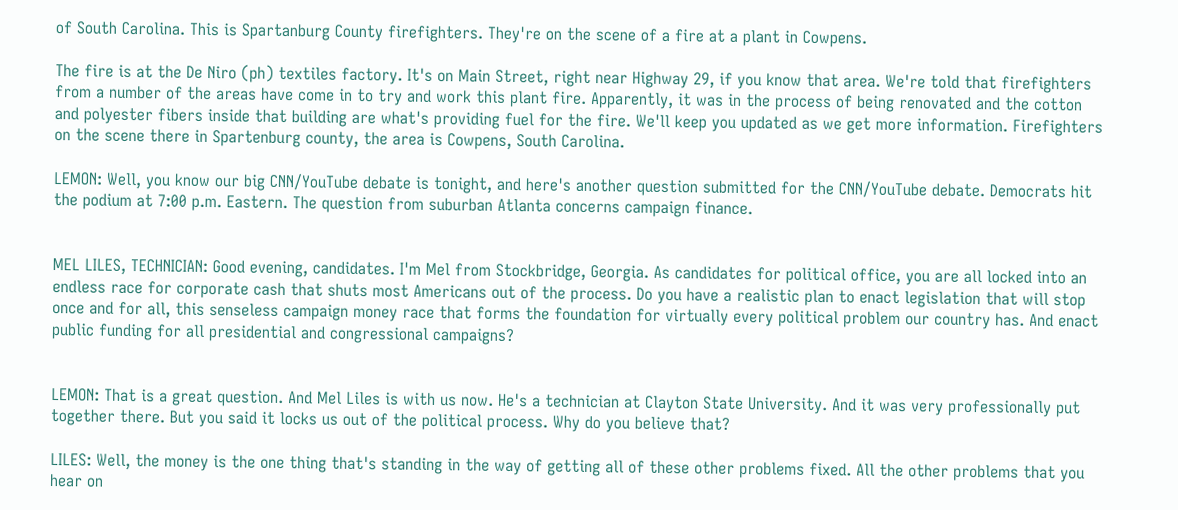of South Carolina. This is Spartanburg County firefighters. They're on the scene of a fire at a plant in Cowpens.

The fire is at the De Niro (ph) textiles factory. It's on Main Street, right near Highway 29, if you know that area. We're told that firefighters from a number of the areas have come in to try and work this plant fire. Apparently, it was in the process of being renovated and the cotton and polyester fibers inside that building are what's providing fuel for the fire. We'll keep you updated as we get more information. Firefighters on the scene there in Spartenburg county, the area is Cowpens, South Carolina.

LEMON: Well, you know our big CNN/YouTube debate is tonight, and here's another question submitted for the CNN/YouTube debate. Democrats hit the podium at 7:00 p.m. Eastern. The question from suburban Atlanta concerns campaign finance.


MEL LILES, TECHNICIAN: Good evening, candidates. I'm Mel from Stockbridge, Georgia. As candidates for political office, you are all locked into an endless race for corporate cash that shuts most Americans out of the process. Do you have a realistic plan to enact legislation that will stop once and for all, this senseless campaign money race that forms the foundation for virtually every political problem our country has. And enact public funding for all presidential and congressional campaigns?


LEMON: That is a great question. And Mel Liles is with us now. He's a technician at Clayton State University. And it was very professionally put together there. But you said it locks us out of the political process. Why do you believe that?

LILES: Well, the money is the one thing that's standing in the way of getting all of these other problems fixed. All the other problems that you hear on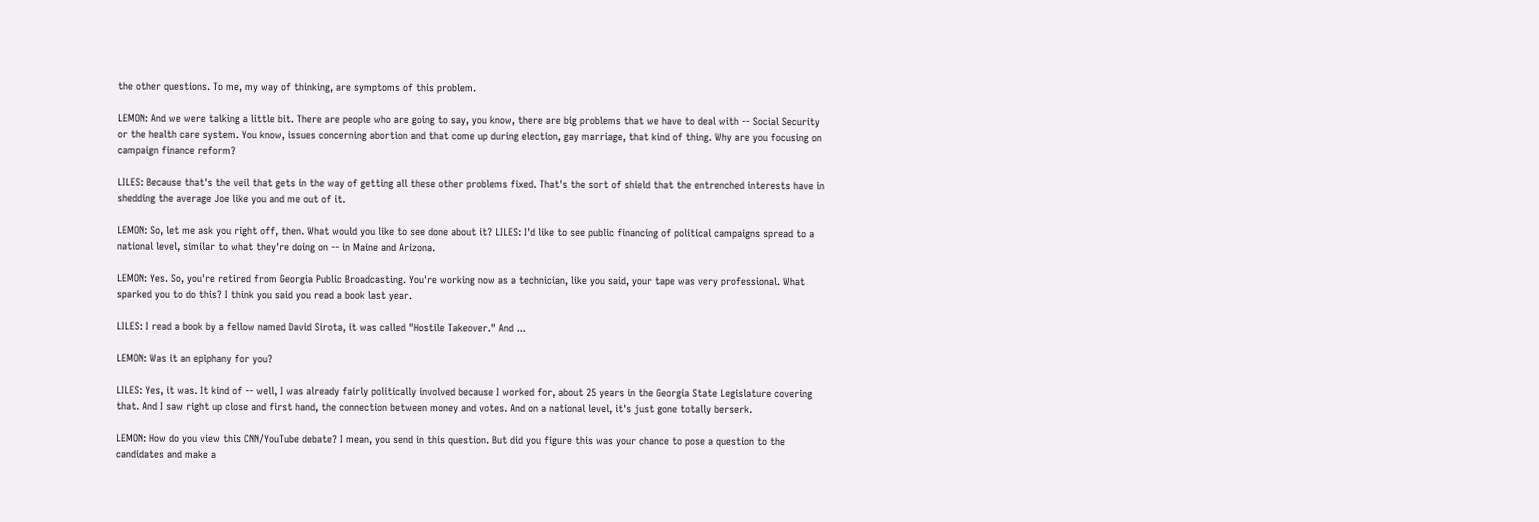the other questions. To me, my way of thinking, are symptoms of this problem.

LEMON: And we were talking a little bit. There are people who are going to say, you know, there are big problems that we have to deal with -- Social Security or the health care system. You know, issues concerning abortion and that come up during election, gay marriage, that kind of thing. Why are you focusing on campaign finance reform?

LILES: Because that's the veil that gets in the way of getting all these other problems fixed. That's the sort of shield that the entrenched interests have in shedding the average Joe like you and me out of it.

LEMON: So, let me ask you right off, then. What would you like to see done about it? LILES: I'd like to see public financing of political campaigns spread to a national level, similar to what they're doing on -- in Maine and Arizona.

LEMON: Yes. So, you're retired from Georgia Public Broadcasting. You're working now as a technician, like you said, your tape was very professional. What sparked you to do this? I think you said you read a book last year.

LILES: I read a book by a fellow named David Sirota, it was called "Hostile Takeover." And ...

LEMON: Was it an epiphany for you?

LILES: Yes, it was. It kind of -- well, I was already fairly politically involved because I worked for, about 25 years in the Georgia State Legislature covering that. And I saw right up close and first hand, the connection between money and votes. And on a national level, it's just gone totally berserk.

LEMON: How do you view this CNN/YouTube debate? I mean, you send in this question. But did you figure this was your chance to pose a question to the candidates and make a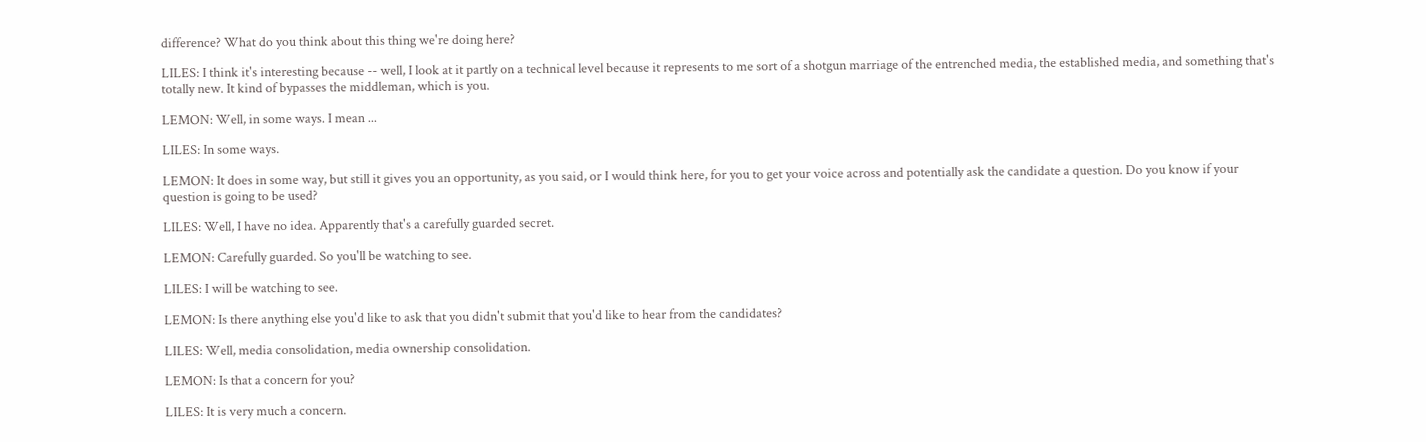difference? What do you think about this thing we're doing here?

LILES: I think it's interesting because -- well, I look at it partly on a technical level because it represents to me sort of a shotgun marriage of the entrenched media, the established media, and something that's totally new. It kind of bypasses the middleman, which is you.

LEMON: Well, in some ways. I mean ...

LILES: In some ways.

LEMON: It does in some way, but still it gives you an opportunity, as you said, or I would think here, for you to get your voice across and potentially ask the candidate a question. Do you know if your question is going to be used?

LILES: Well, I have no idea. Apparently that's a carefully guarded secret.

LEMON: Carefully guarded. So you'll be watching to see.

LILES: I will be watching to see.

LEMON: Is there anything else you'd like to ask that you didn't submit that you'd like to hear from the candidates?

LILES: Well, media consolidation, media ownership consolidation.

LEMON: Is that a concern for you?

LILES: It is very much a concern.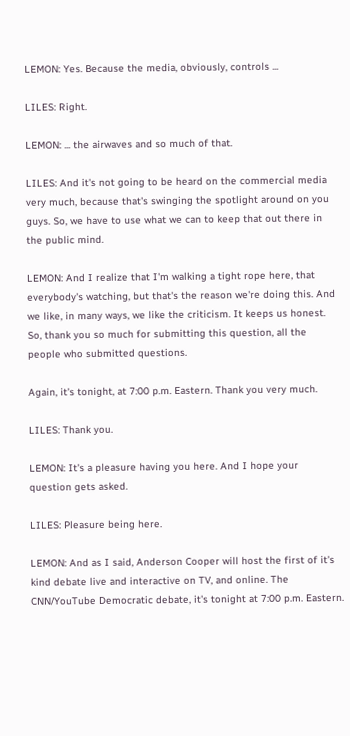LEMON: Yes. Because the media, obviously, controls ...

LILES: Right.

LEMON: ... the airwaves and so much of that.

LILES: And it's not going to be heard on the commercial media very much, because that's swinging the spotlight around on you guys. So, we have to use what we can to keep that out there in the public mind.

LEMON: And I realize that I'm walking a tight rope here, that everybody's watching, but that's the reason we're doing this. And we like, in many ways, we like the criticism. It keeps us honest. So, thank you so much for submitting this question, all the people who submitted questions.

Again, it's tonight, at 7:00 p.m. Eastern. Thank you very much.

LILES: Thank you.

LEMON: It's a pleasure having you here. And I hope your question gets asked.

LILES: Pleasure being here.

LEMON: And as I said, Anderson Cooper will host the first of it's kind debate live and interactive on TV, and online. The CNN/YouTube Democratic debate, it's tonight at 7:00 p.m. Eastern.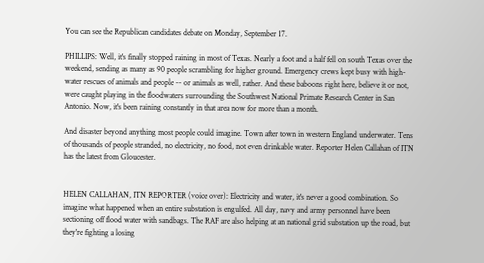You can see the Republican candidates debate on Monday, September 17.

PHILLIPS: Well, it's finally stopped raining in most of Texas. Nearly a foot and a half fell on south Texas over the weekend, sending as many as 90 people scrambling for higher ground. Emergency crews kept busy with high-water rescues of animals and people -- or animals as well, rather. And these baboons right here, believe it or not, were caught playing in the floodwaters surrounding the Southwest National Primate Research Center in San Antonio. Now, it's been raining constantly in that area now for more than a month.

And disaster beyond anything most people could imagine. Town after town in western England underwater. Tens of thousands of people stranded, no electricity, no food, not even drinkable water. Reporter Helen Callahan of ITN has the latest from Gloucester.


HELEN CALLAHAN, ITN REPORTER (voice over): Electricity and water, it's never a good combination. So imagine what happened when an entire substation is engulfed. All day, navy and army personnel have been sectioning off flood water with sandbags. The RAF are also helping at an national grid substation up the road, but they're fighting a losing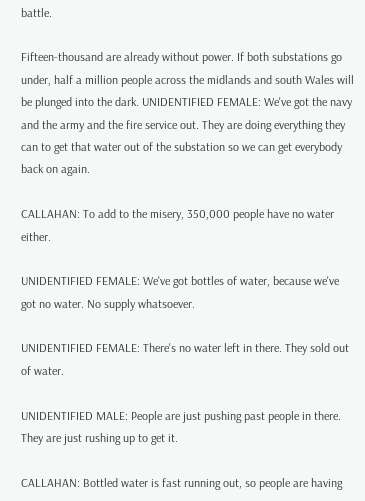battle.

Fifteen-thousand are already without power. If both substations go under, half a million people across the midlands and south Wales will be plunged into the dark. UNIDENTIFIED FEMALE: We've got the navy and the army and the fire service out. They are doing everything they can to get that water out of the substation so we can get everybody back on again.

CALLAHAN: To add to the misery, 350,000 people have no water either.

UNIDENTIFIED FEMALE: We've got bottles of water, because we've got no water. No supply whatsoever.

UNIDENTIFIED FEMALE: There's no water left in there. They sold out of water.

UNIDENTIFIED MALE: People are just pushing past people in there. They are just rushing up to get it.

CALLAHAN: Bottled water is fast running out, so people are having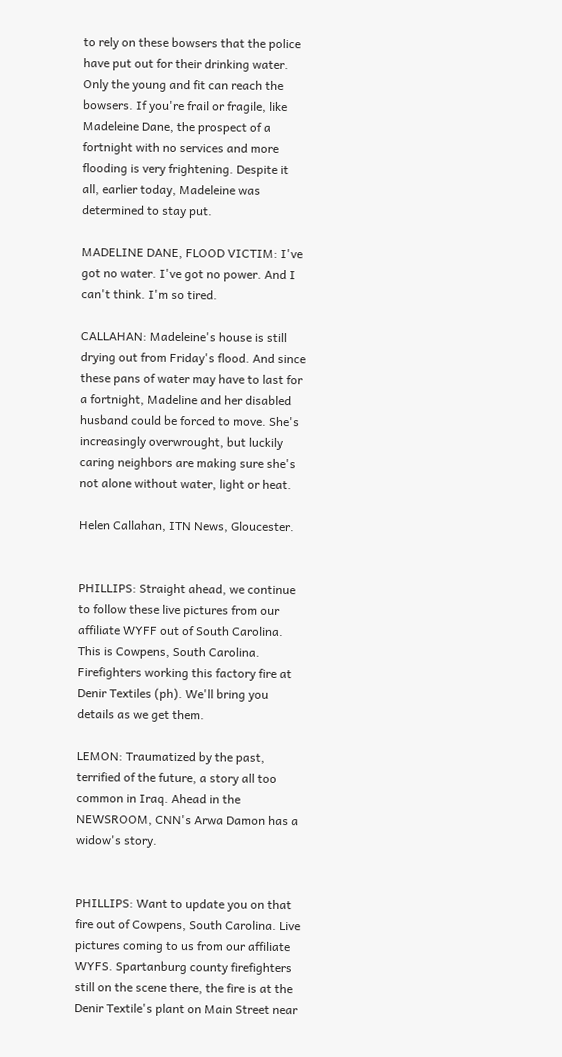to rely on these bowsers that the police have put out for their drinking water. Only the young and fit can reach the bowsers. If you're frail or fragile, like Madeleine Dane, the prospect of a fortnight with no services and more flooding is very frightening. Despite it all, earlier today, Madeleine was determined to stay put.

MADELINE DANE, FLOOD VICTIM: I've got no water. I've got no power. And I can't think. I'm so tired.

CALLAHAN: Madeleine's house is still drying out from Friday's flood. And since these pans of water may have to last for a fortnight, Madeline and her disabled husband could be forced to move. She's increasingly overwrought, but luckily caring neighbors are making sure she's not alone without water, light or heat.

Helen Callahan, ITN News, Gloucester.


PHILLIPS: Straight ahead, we continue to follow these live pictures from our affiliate WYFF out of South Carolina. This is Cowpens, South Carolina. Firefighters working this factory fire at Denir Textiles (ph). We'll bring you details as we get them.

LEMON: Traumatized by the past, terrified of the future, a story all too common in Iraq. Ahead in the NEWSROOM, CNN's Arwa Damon has a widow's story.


PHILLIPS: Want to update you on that fire out of Cowpens, South Carolina. Live pictures coming to us from our affiliate WYFS. Spartanburg county firefighters still on the scene there, the fire is at the Denir Textile's plant on Main Street near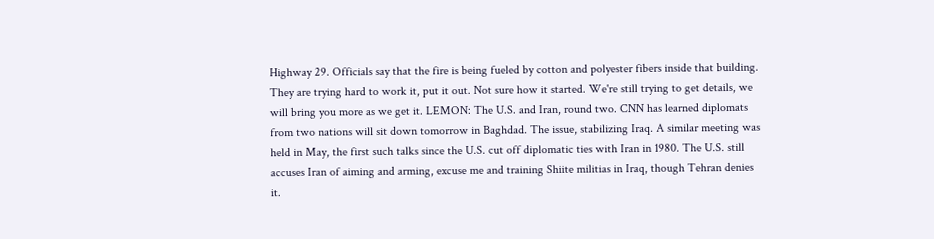Highway 29. Officials say that the fire is being fueled by cotton and polyester fibers inside that building. They are trying hard to work it, put it out. Not sure how it started. We're still trying to get details, we will bring you more as we get it. LEMON: The U.S. and Iran, round two. CNN has learned diplomats from two nations will sit down tomorrow in Baghdad. The issue, stabilizing Iraq. A similar meeting was held in May, the first such talks since the U.S. cut off diplomatic ties with Iran in 1980. The U.S. still accuses Iran of aiming and arming, excuse me and training Shiite militias in Iraq, though Tehran denies it.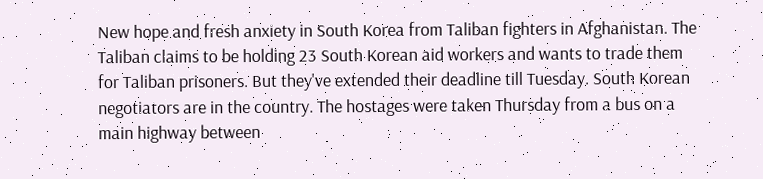New hope and fresh anxiety in South Korea from Taliban fighters in Afghanistan. The Taliban claims to be holding 23 South Korean aid workers and wants to trade them for Taliban prisoners. But they've extended their deadline till Tuesday. South Korean negotiators are in the country. The hostages were taken Thursday from a bus on a main highway between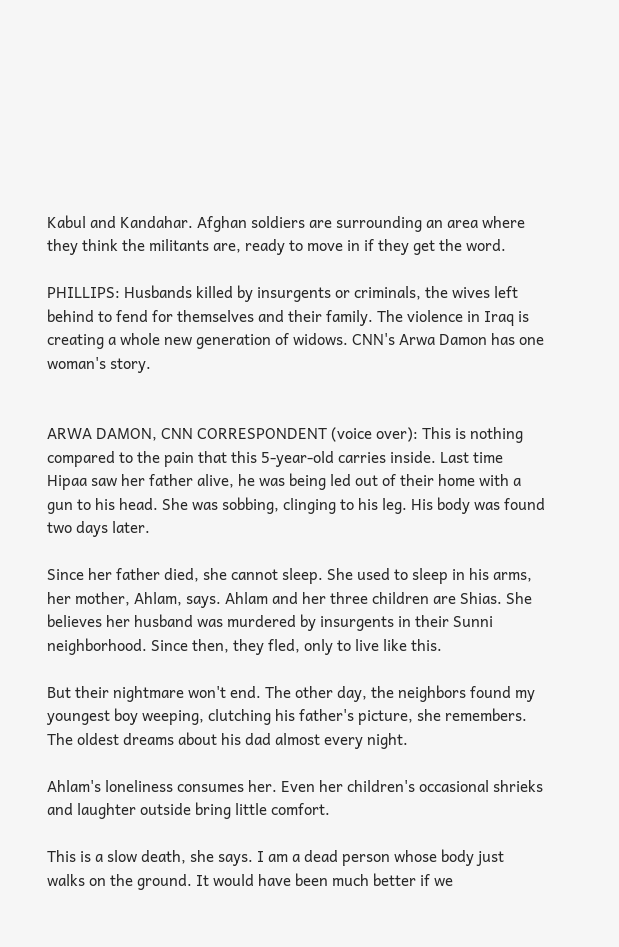Kabul and Kandahar. Afghan soldiers are surrounding an area where they think the militants are, ready to move in if they get the word.

PHILLIPS: Husbands killed by insurgents or criminals, the wives left behind to fend for themselves and their family. The violence in Iraq is creating a whole new generation of widows. CNN's Arwa Damon has one woman's story.


ARWA DAMON, CNN CORRESPONDENT (voice over): This is nothing compared to the pain that this 5-year-old carries inside. Last time Hipaa saw her father alive, he was being led out of their home with a gun to his head. She was sobbing, clinging to his leg. His body was found two days later.

Since her father died, she cannot sleep. She used to sleep in his arms, her mother, Ahlam, says. Ahlam and her three children are Shias. She believes her husband was murdered by insurgents in their Sunni neighborhood. Since then, they fled, only to live like this.

But their nightmare won't end. The other day, the neighbors found my youngest boy weeping, clutching his father's picture, she remembers. The oldest dreams about his dad almost every night.

Ahlam's loneliness consumes her. Even her children's occasional shrieks and laughter outside bring little comfort.

This is a slow death, she says. I am a dead person whose body just walks on the ground. It would have been much better if we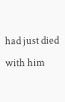had just died with him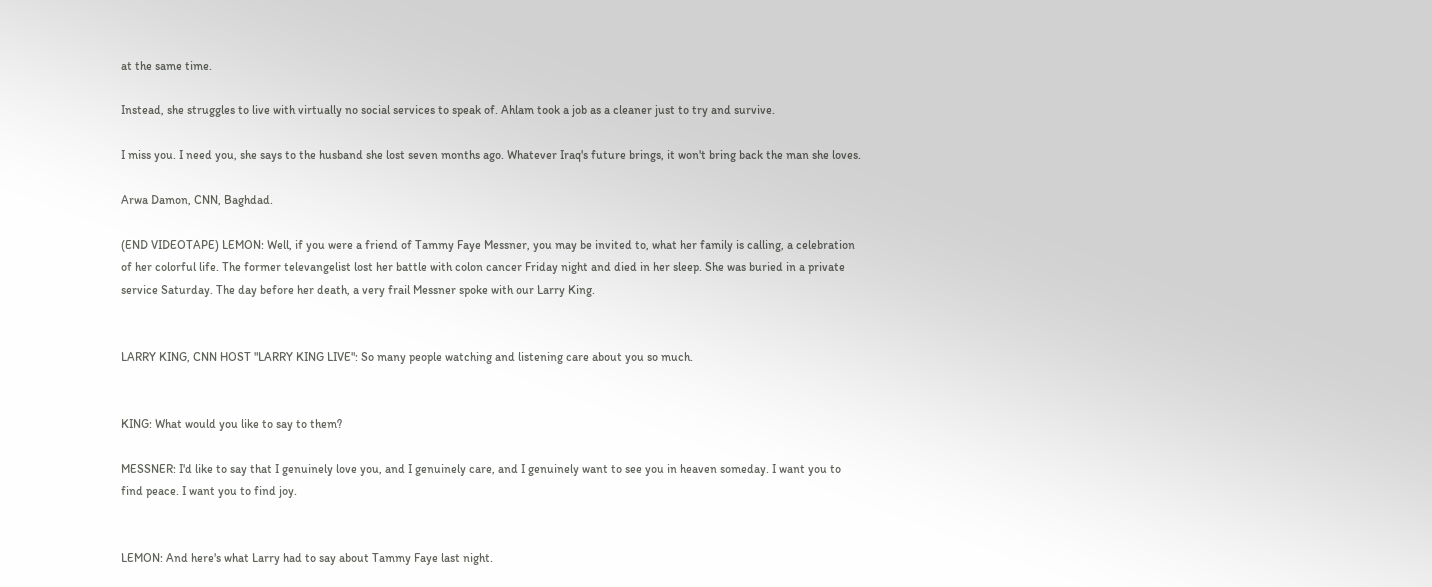at the same time.

Instead, she struggles to live with virtually no social services to speak of. Ahlam took a job as a cleaner just to try and survive.

I miss you. I need you, she says to the husband she lost seven months ago. Whatever Iraq's future brings, it won't bring back the man she loves.

Arwa Damon, CNN, Baghdad.

(END VIDEOTAPE) LEMON: Well, if you were a friend of Tammy Faye Messner, you may be invited to, what her family is calling, a celebration of her colorful life. The former televangelist lost her battle with colon cancer Friday night and died in her sleep. She was buried in a private service Saturday. The day before her death, a very frail Messner spoke with our Larry King.


LARRY KING, CNN HOST "LARRY KING LIVE": So many people watching and listening care about you so much.


KING: What would you like to say to them?

MESSNER: I'd like to say that I genuinely love you, and I genuinely care, and I genuinely want to see you in heaven someday. I want you to find peace. I want you to find joy.


LEMON: And here's what Larry had to say about Tammy Faye last night.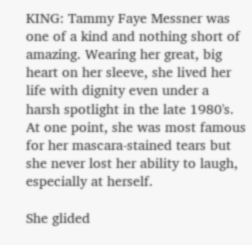KING: Tammy Faye Messner was one of a kind and nothing short of amazing. Wearing her great, big heart on her sleeve, she lived her life with dignity even under a harsh spotlight in the late 1980's. At one point, she was most famous for her mascara-stained tears but she never lost her ability to laugh, especially at herself.

She glided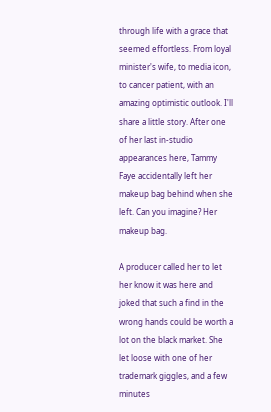through life with a grace that seemed effortless. From loyal minister's wife, to media icon, to cancer patient, with an amazing optimistic outlook. I'll share a little story. After one of her last in-studio appearances here, Tammy Faye accidentally left her makeup bag behind when she left. Can you imagine? Her makeup bag.

A producer called her to let her know it was here and joked that such a find in the wrong hands could be worth a lot on the black market. She let loose with one of her trademark giggles, and a few minutes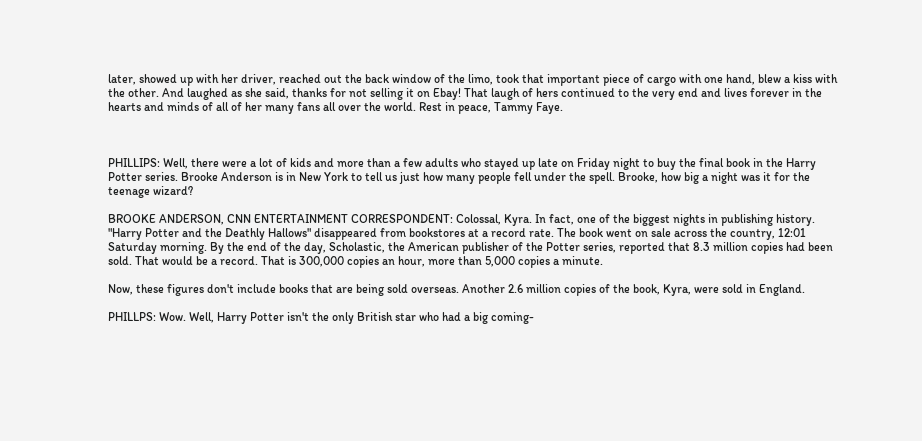later, showed up with her driver, reached out the back window of the limo, took that important piece of cargo with one hand, blew a kiss with the other. And laughed as she said, thanks for not selling it on Ebay! That laugh of hers continued to the very end and lives forever in the hearts and minds of all of her many fans all over the world. Rest in peace, Tammy Faye.



PHILLIPS: Well, there were a lot of kids and more than a few adults who stayed up late on Friday night to buy the final book in the Harry Potter series. Brooke Anderson is in New York to tell us just how many people fell under the spell. Brooke, how big a night was it for the teenage wizard?

BROOKE ANDERSON, CNN ENTERTAINMENT CORRESPONDENT: Colossal, Kyra. In fact, one of the biggest nights in publishing history. "Harry Potter and the Deathly Hallows" disappeared from bookstores at a record rate. The book went on sale across the country, 12:01 Saturday morning. By the end of the day, Scholastic, the American publisher of the Potter series, reported that 8.3 million copies had been sold. That would be a record. That is 300,000 copies an hour, more than 5,000 copies a minute.

Now, these figures don't include books that are being sold overseas. Another 2.6 million copies of the book, Kyra, were sold in England.

PHILLPS: Wow. Well, Harry Potter isn't the only British star who had a big coming-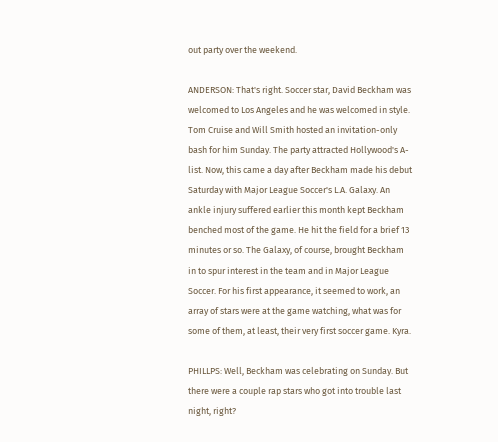out party over the weekend.

ANDERSON: That's right. Soccer star, David Beckham was welcomed to Los Angeles and he was welcomed in style. Tom Cruise and Will Smith hosted an invitation-only bash for him Sunday. The party attracted Hollywood's A-list. Now, this came a day after Beckham made his debut Saturday with Major League Soccer's L.A. Galaxy. An ankle injury suffered earlier this month kept Beckham benched most of the game. He hit the field for a brief 13 minutes or so. The Galaxy, of course, brought Beckham in to spur interest in the team and in Major League Soccer. For his first appearance, it seemed to work, an array of stars were at the game watching, what was for some of them, at least, their very first soccer game. Kyra.

PHILLPS: Well, Beckham was celebrating on Sunday. But there were a couple rap stars who got into trouble last night, right?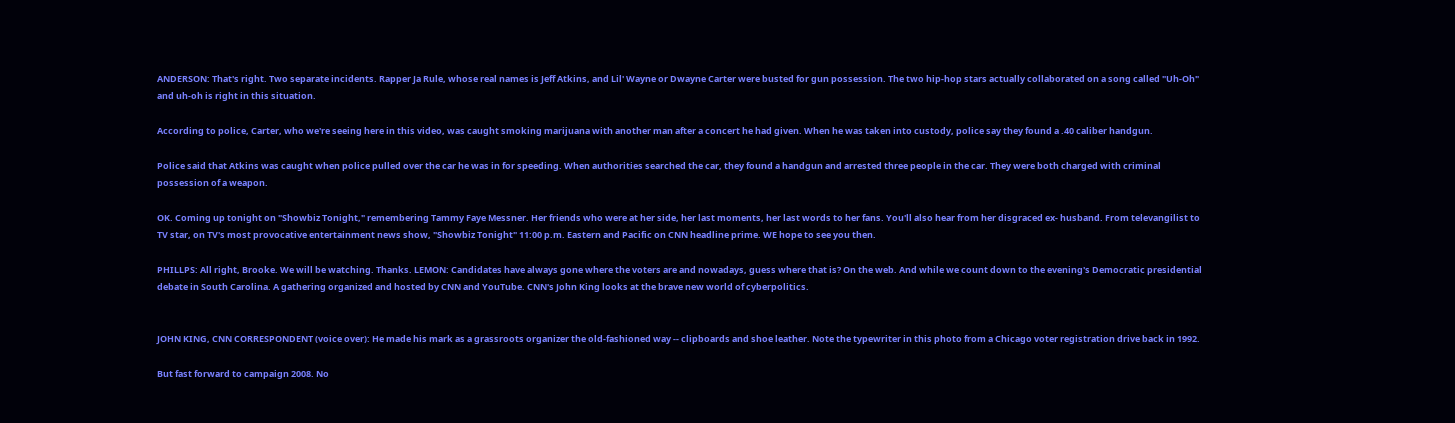ANDERSON: That's right. Two separate incidents. Rapper Ja Rule, whose real names is Jeff Atkins, and Lil' Wayne or Dwayne Carter were busted for gun possession. The two hip-hop stars actually collaborated on a song called "Uh-Oh" and uh-oh is right in this situation.

According to police, Carter, who we're seeing here in this video, was caught smoking marijuana with another man after a concert he had given. When he was taken into custody, police say they found a .40 caliber handgun.

Police said that Atkins was caught when police pulled over the car he was in for speeding. When authorities searched the car, they found a handgun and arrested three people in the car. They were both charged with criminal possession of a weapon.

OK. Coming up tonight on "Showbiz Tonight," remembering Tammy Faye Messner. Her friends who were at her side, her last moments, her last words to her fans. You'll also hear from her disgraced ex- husband. From televangilist to TV star, on TV's most provocative entertainment news show, "Showbiz Tonight" 11:00 p.m. Eastern and Pacific on CNN headline prime. WE hope to see you then.

PHILLPS: All right, Brooke. We will be watching. Thanks. LEMON: Candidates have always gone where the voters are and nowadays, guess where that is? On the web. And while we count down to the evening's Democratic presidential debate in South Carolina. A gathering organized and hosted by CNN and YouTube. CNN's John King looks at the brave new world of cyberpolitics.


JOHN KING, CNN CORRESPONDENT (voice over): He made his mark as a grassroots organizer the old-fashioned way -- clipboards and shoe leather. Note the typewriter in this photo from a Chicago voter registration drive back in 1992.

But fast forward to campaign 2008. No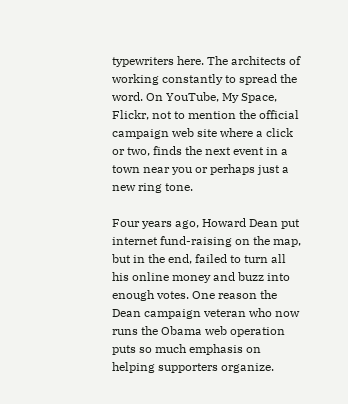typewriters here. The architects of working constantly to spread the word. On YouTube, My Space, Flickr, not to mention the official campaign web site where a click or two, finds the next event in a town near you or perhaps just a new ring tone.

Four years ago, Howard Dean put internet fund-raising on the map, but in the end, failed to turn all his online money and buzz into enough votes. One reason the Dean campaign veteran who now runs the Obama web operation puts so much emphasis on helping supporters organize.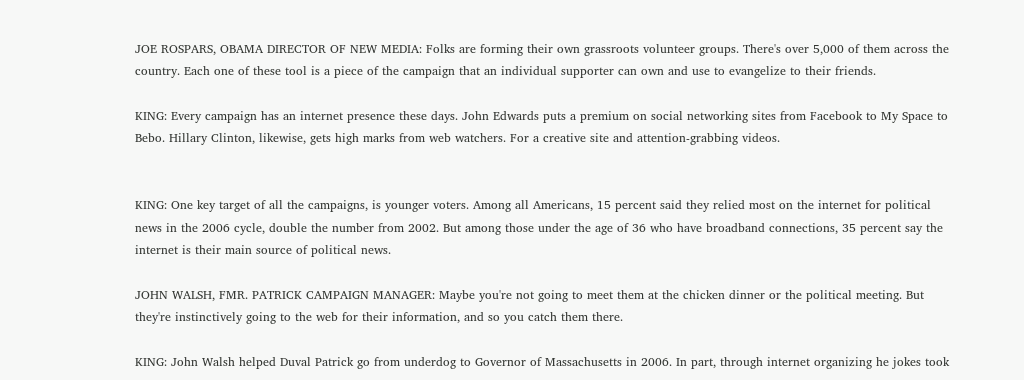JOE ROSPARS, OBAMA DIRECTOR OF NEW MEDIA: Folks are forming their own grassroots volunteer groups. There's over 5,000 of them across the country. Each one of these tool is a piece of the campaign that an individual supporter can own and use to evangelize to their friends.

KING: Every campaign has an internet presence these days. John Edwards puts a premium on social networking sites from Facebook to My Space to Bebo. Hillary Clinton, likewise, gets high marks from web watchers. For a creative site and attention-grabbing videos.


KING: One key target of all the campaigns, is younger voters. Among all Americans, 15 percent said they relied most on the internet for political news in the 2006 cycle, double the number from 2002. But among those under the age of 36 who have broadband connections, 35 percent say the internet is their main source of political news.

JOHN WALSH, FMR. PATRICK CAMPAIGN MANAGER: Maybe you're not going to meet them at the chicken dinner or the political meeting. But they're instinctively going to the web for their information, and so you catch them there.

KING: John Walsh helped Duval Patrick go from underdog to Governor of Massachusetts in 2006. In part, through internet organizing he jokes took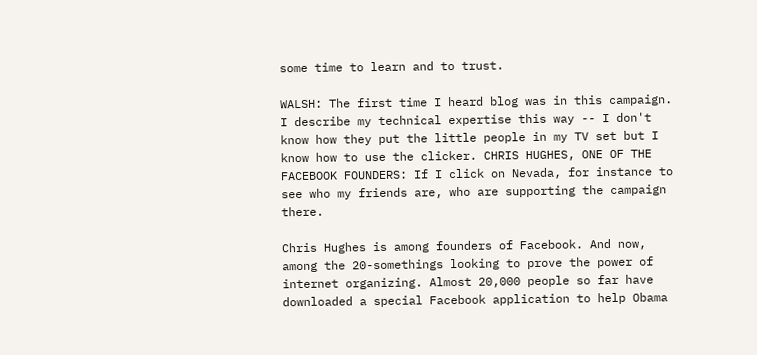some time to learn and to trust.

WALSH: The first time I heard blog was in this campaign. I describe my technical expertise this way -- I don't know how they put the little people in my TV set but I know how to use the clicker. CHRIS HUGHES, ONE OF THE FACEBOOK FOUNDERS: If I click on Nevada, for instance to see who my friends are, who are supporting the campaign there.

Chris Hughes is among founders of Facebook. And now, among the 20-somethings looking to prove the power of internet organizing. Almost 20,000 people so far have downloaded a special Facebook application to help Obama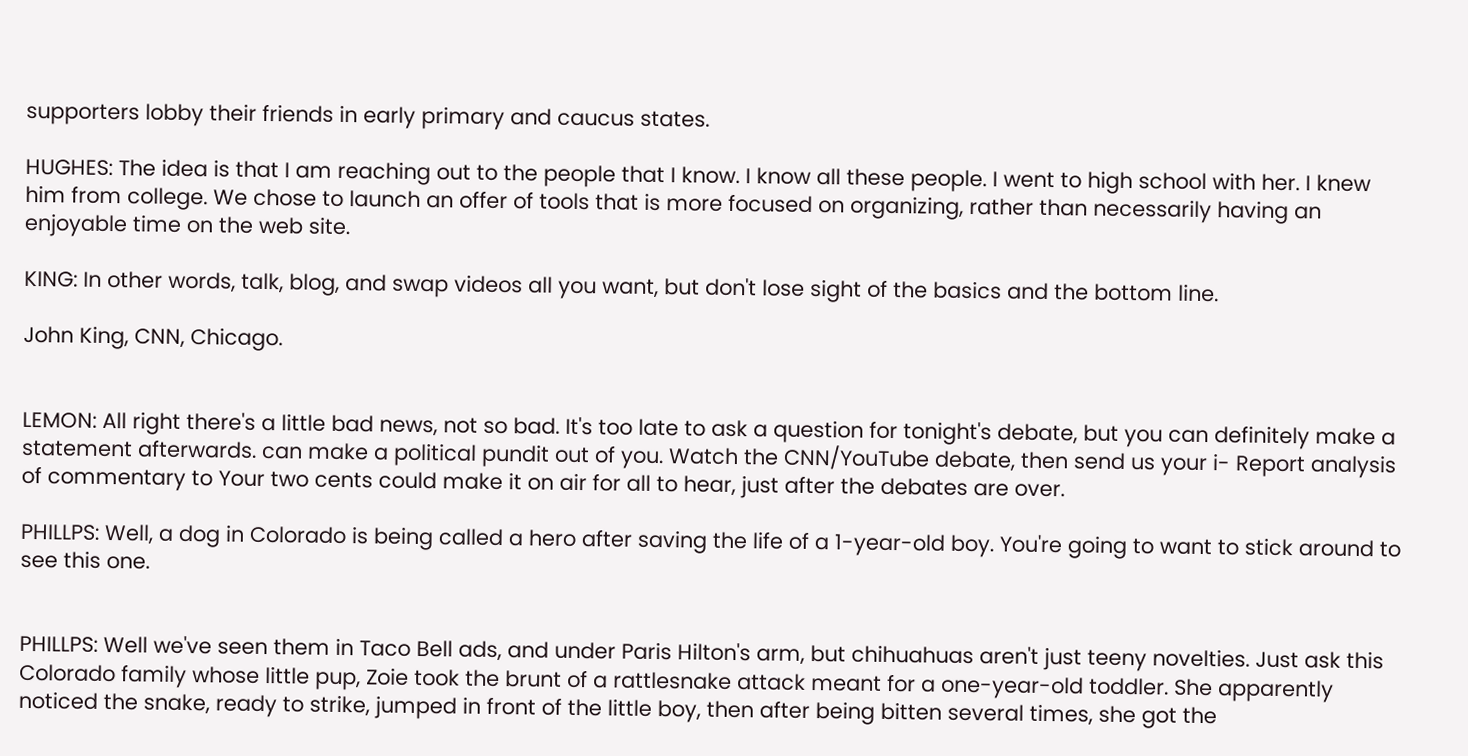supporters lobby their friends in early primary and caucus states.

HUGHES: The idea is that I am reaching out to the people that I know. I know all these people. I went to high school with her. I knew him from college. We chose to launch an offer of tools that is more focused on organizing, rather than necessarily having an enjoyable time on the web site.

KING: In other words, talk, blog, and swap videos all you want, but don't lose sight of the basics and the bottom line.

John King, CNN, Chicago.


LEMON: All right there's a little bad news, not so bad. It's too late to ask a question for tonight's debate, but you can definitely make a statement afterwards. can make a political pundit out of you. Watch the CNN/YouTube debate, then send us your i- Report analysis of commentary to Your two cents could make it on air for all to hear, just after the debates are over.

PHILLPS: Well, a dog in Colorado is being called a hero after saving the life of a 1-year-old boy. You're going to want to stick around to see this one.


PHILLPS: Well we've seen them in Taco Bell ads, and under Paris Hilton's arm, but chihuahuas aren't just teeny novelties. Just ask this Colorado family whose little pup, Zoie took the brunt of a rattlesnake attack meant for a one-year-old toddler. She apparently noticed the snake, ready to strike, jumped in front of the little boy, then after being bitten several times, she got the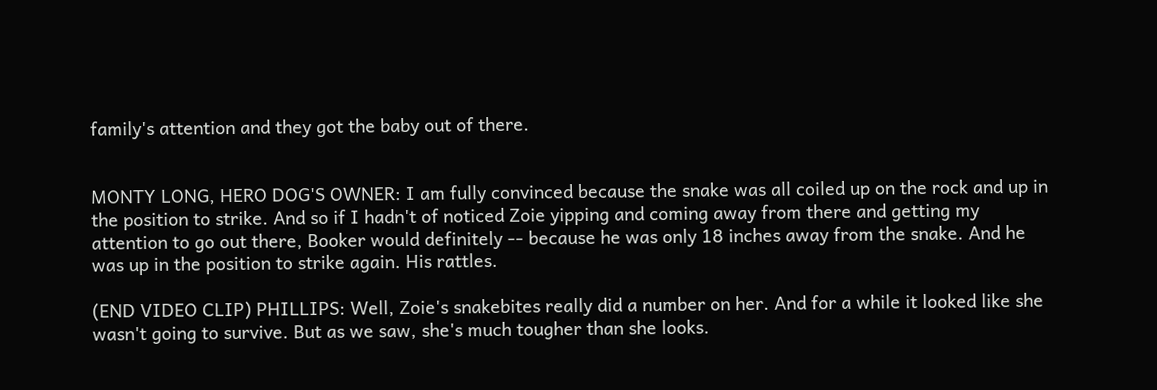family's attention and they got the baby out of there.


MONTY LONG, HERO DOG'S OWNER: I am fully convinced because the snake was all coiled up on the rock and up in the position to strike. And so if I hadn't of noticed Zoie yipping and coming away from there and getting my attention to go out there, Booker would definitely -- because he was only 18 inches away from the snake. And he was up in the position to strike again. His rattles.

(END VIDEO CLIP) PHILLIPS: Well, Zoie's snakebites really did a number on her. And for a while it looked like she wasn't going to survive. But as we saw, she's much tougher than she looks.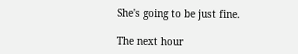She's going to be just fine.

The next hour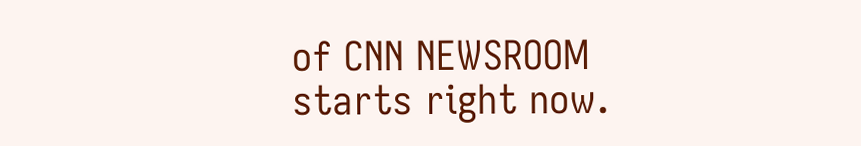of CNN NEWSROOM starts right now.